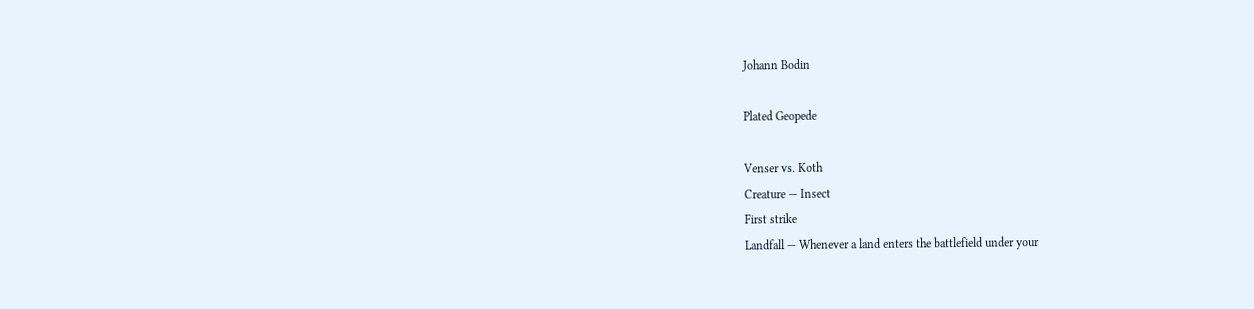Johann Bodin

Plated Geopede

Venser vs. Koth
Creature — Insect
First strike
Landfall — Whenever a land enters the battlefield under your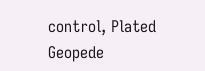control, Plated Geopede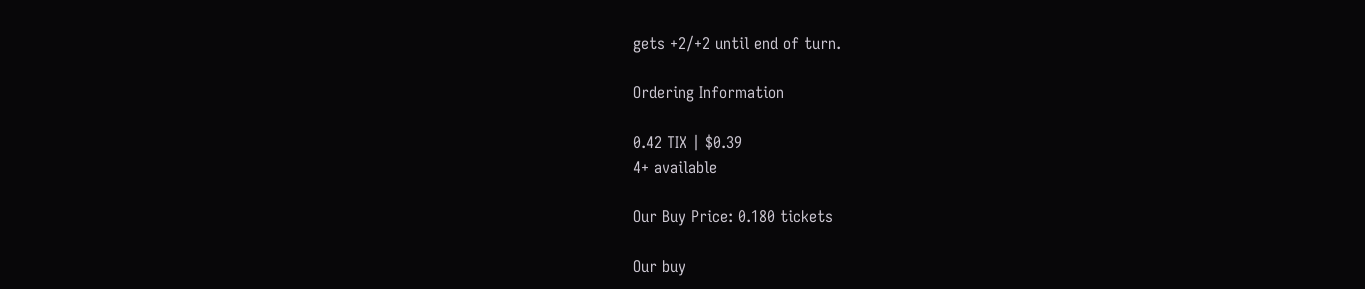gets +2/+2 until end of turn.

Ordering Information

0.42 TIX | $0.39
4+ available

Our Buy Price: 0.180 tickets

Our buy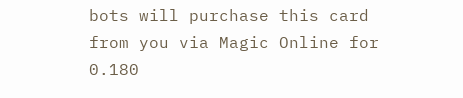bots will purchase this card from you via Magic Online for 0.180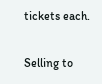tickets each.

Selling to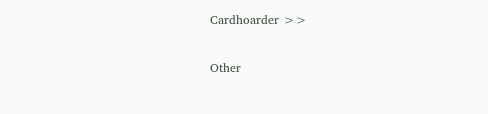Cardhoarder >>

Other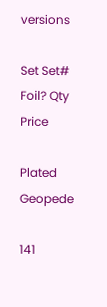versions

Set Set# Foil? Qty Price

Plated Geopede

141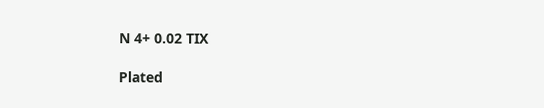N 4+ 0.02 TIX

Plated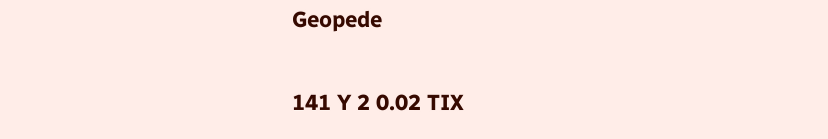Geopede

141 Y 2 0.02 TIX